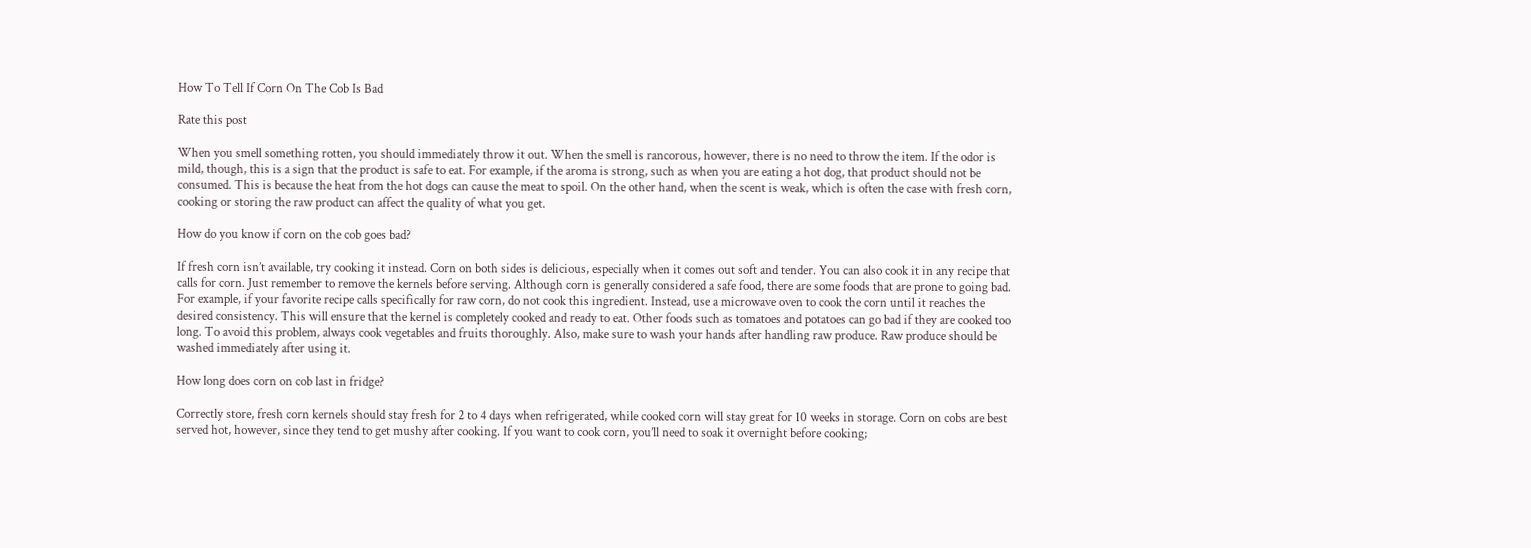How To Tell If Corn On The Cob Is Bad

Rate this post

When you smell something rotten, you should immediately throw it out. When the smell is rancorous, however, there is no need to throw the item. If the odor is mild, though, this is a sign that the product is safe to eat. For example, if the aroma is strong, such as when you are eating a hot dog, that product should not be consumed. This is because the heat from the hot dogs can cause the meat to spoil. On the other hand, when the scent is weak, which is often the case with fresh corn, cooking or storing the raw product can affect the quality of what you get.

How do you know if corn on the cob goes bad?

If fresh corn isn’t available, try cooking it instead. Corn on both sides is delicious, especially when it comes out soft and tender. You can also cook it in any recipe that calls for corn. Just remember to remove the kernels before serving. Although corn is generally considered a safe food, there are some foods that are prone to going bad. For example, if your favorite recipe calls specifically for raw corn, do not cook this ingredient. Instead, use a microwave oven to cook the corn until it reaches the desired consistency. This will ensure that the kernel is completely cooked and ready to eat. Other foods such as tomatoes and potatoes can go bad if they are cooked too long. To avoid this problem, always cook vegetables and fruits thoroughly. Also, make sure to wash your hands after handling raw produce. Raw produce should be washed immediately after using it.

How long does corn on cob last in fridge?

Correctly store, fresh corn kernels should stay fresh for 2 to 4 days when refrigerated, while cooked corn will stay great for 10 weeks in storage. Corn on cobs are best served hot, however, since they tend to get mushy after cooking. If you want to cook corn, you’ll need to soak it overnight before cooking;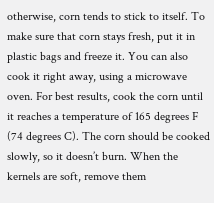otherwise, corn tends to stick to itself. To make sure that corn stays fresh, put it in plastic bags and freeze it. You can also cook it right away, using a microwave oven. For best results, cook the corn until it reaches a temperature of 165 degrees F (74 degrees C). The corn should be cooked slowly, so it doesn’t burn. When the kernels are soft, remove them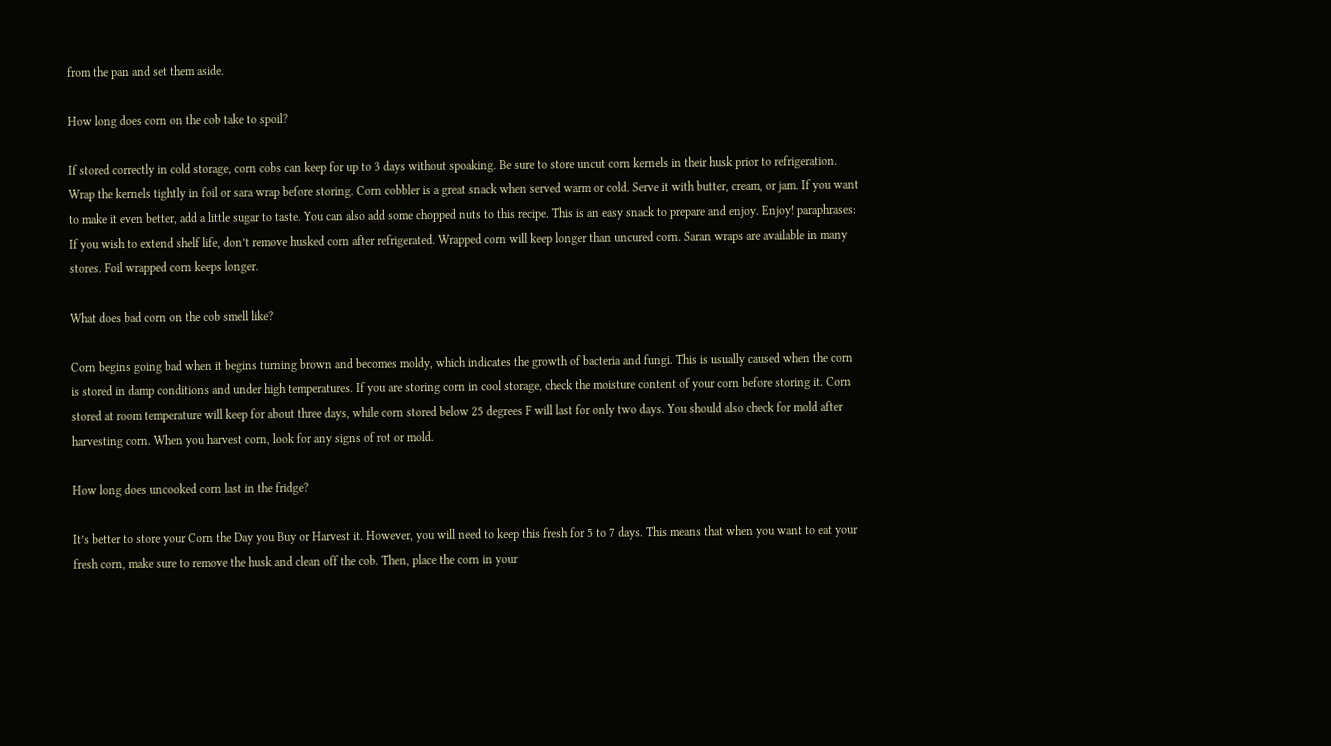from the pan and set them aside.

How long does corn on the cob take to spoil?

If stored correctly in cold storage, corn cobs can keep for up to 3 days without spoaking. Be sure to store uncut corn kernels in their husk prior to refrigeration. Wrap the kernels tightly in foil or sara wrap before storing. Corn cobbler is a great snack when served warm or cold. Serve it with butter, cream, or jam. If you want to make it even better, add a little sugar to taste. You can also add some chopped nuts to this recipe. This is an easy snack to prepare and enjoy. Enjoy! paraphrases: If you wish to extend shelf life, don’t remove husked corn after refrigerated. Wrapped corn will keep longer than uncured corn. Saran wraps are available in many stores. Foil wrapped corn keeps longer.

What does bad corn on the cob smell like?

Corn begins going bad when it begins turning brown and becomes moldy, which indicates the growth of bacteria and fungi. This is usually caused when the corn is stored in damp conditions and under high temperatures. If you are storing corn in cool storage, check the moisture content of your corn before storing it. Corn stored at room temperature will keep for about three days, while corn stored below 25 degrees F will last for only two days. You should also check for mold after harvesting corn. When you harvest corn, look for any signs of rot or mold.

How long does uncooked corn last in the fridge?

It’s better to store your Corn the Day you Buy or Harvest it. However, you will need to keep this fresh for 5 to 7 days. This means that when you want to eat your fresh corn, make sure to remove the husk and clean off the cob. Then, place the corn in your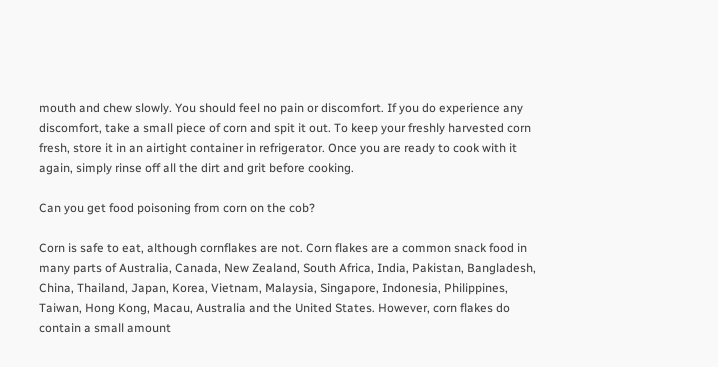mouth and chew slowly. You should feel no pain or discomfort. If you do experience any discomfort, take a small piece of corn and spit it out. To keep your freshly harvested corn fresh, store it in an airtight container in refrigerator. Once you are ready to cook with it again, simply rinse off all the dirt and grit before cooking.

Can you get food poisoning from corn on the cob?

Corn is safe to eat, although cornflakes are not. Corn flakes are a common snack food in many parts of Australia, Canada, New Zealand, South Africa, India, Pakistan, Bangladesh, China, Thailand, Japan, Korea, Vietnam, Malaysia, Singapore, Indonesia, Philippines, Taiwan, Hong Kong, Macau, Australia and the United States. However, corn flakes do contain a small amount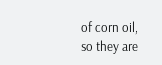of corn oil, so they are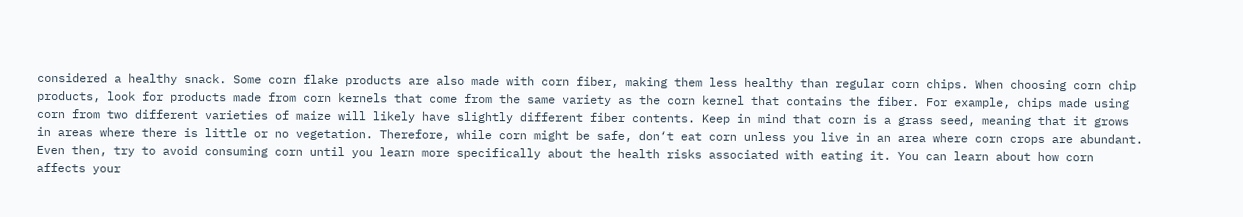considered a healthy snack. Some corn flake products are also made with corn fiber, making them less healthy than regular corn chips. When choosing corn chip products, look for products made from corn kernels that come from the same variety as the corn kernel that contains the fiber. For example, chips made using corn from two different varieties of maize will likely have slightly different fiber contents. Keep in mind that corn is a grass seed, meaning that it grows in areas where there is little or no vegetation. Therefore, while corn might be safe, don‘t eat corn unless you live in an area where corn crops are abundant. Even then, try to avoid consuming corn until you learn more specifically about the health risks associated with eating it. You can learn about how corn affects your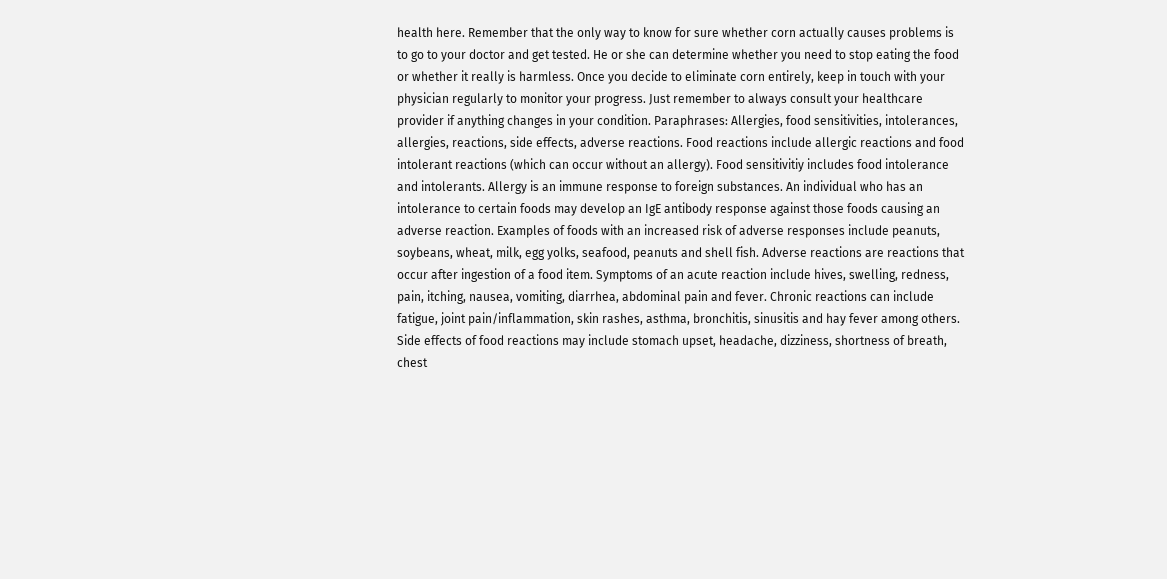health here. Remember that the only way to know for sure whether corn actually causes problems is to go to your doctor and get tested. He or she can determine whether you need to stop eating the food or whether it really is harmless. Once you decide to eliminate corn entirely, keep in touch with your physician regularly to monitor your progress. Just remember to always consult your healthcare provider if anything changes in your condition. Paraphrases: Allergies, food sensitivities, intolerances, allergies, reactions, side effects, adverse reactions. Food reactions include allergic reactions and food intolerant reactions (which can occur without an allergy). Food sensitivitiy includes food intolerance and intolerants. Allergy is an immune response to foreign substances. An individual who has an intolerance to certain foods may develop an IgE antibody response against those foods causing an adverse reaction. Examples of foods with an increased risk of adverse responses include peanuts, soybeans, wheat, milk, egg yolks, seafood, peanuts and shell fish. Adverse reactions are reactions that occur after ingestion of a food item. Symptoms of an acute reaction include hives, swelling, redness, pain, itching, nausea, vomiting, diarrhea, abdominal pain and fever. Chronic reactions can include fatigue, joint pain/inflammation, skin rashes, asthma, bronchitis, sinusitis and hay fever among others. Side effects of food reactions may include stomach upset, headache, dizziness, shortness of breath, chest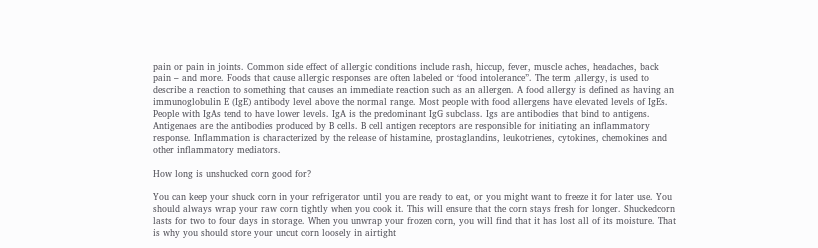pain or pain in joints. Common side effect of allergic conditions include rash, hiccup, fever, muscle aches, headaches, back pain – and more. Foods that cause allergic responses are often labeled or ‘food intolerance”. The term ‚allergy‚ is used to describe a reaction to something that causes an immediate reaction such as an allergen. A food allergy is defined as having an immunoglobulin E (IgE) antibody level above the normal range. Most people with food allergens have elevated levels of IgEs. People with IgAs tend to have lower levels. IgA is the predominant IgG subclass. Igs are antibodies that bind to antigens. Antigenaes are the antibodies produced by B cells. B cell antigen receptors are responsible for initiating an inflammatory response. Inflammation is characterized by the release of histamine, prostaglandins, leukotrienes, cytokines, chemokines and other inflammatory mediators.

How long is unshucked corn good for?

You can keep your shuck corn in your refrigerator until you are ready to eat, or you might want to freeze it for later use. You should always wrap your raw corn tightly when you cook it. This will ensure that the corn stays fresh for longer. Shuckedcorn lasts for two to four days in storage. When you unwrap your frozen corn, you will find that it has lost all of its moisture. That is why you should store your uncut corn loosely in airtight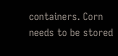containers. Corn needs to be stored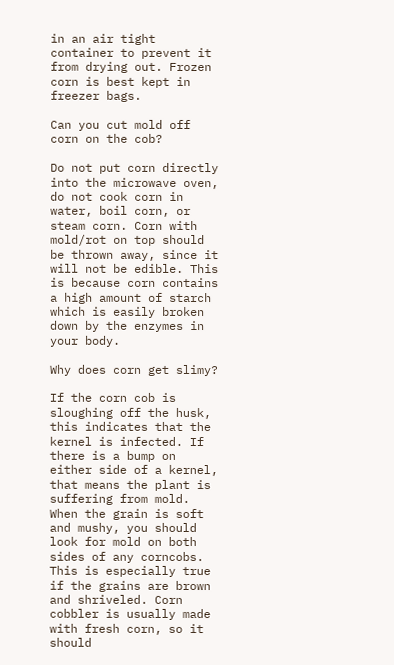in an air tight container to prevent it from drying out. Frozen corn is best kept in freezer bags.

Can you cut mold off corn on the cob?

Do not put corn directly into the microwave oven, do not cook corn in water, boil corn, or steam corn. Corn with mold/rot on top should be thrown away, since it will not be edible. This is because corn contains a high amount of starch which is easily broken down by the enzymes in your body.

Why does corn get slimy?

If the corn cob is sloughing off the husk, this indicates that the kernel is infected. If there is a bump on either side of a kernel, that means the plant is suffering from mold. When the grain is soft and mushy, you should look for mold on both sides of any corncobs. This is especially true if the grains are brown and shriveled. Corn cobbler is usually made with fresh corn, so it should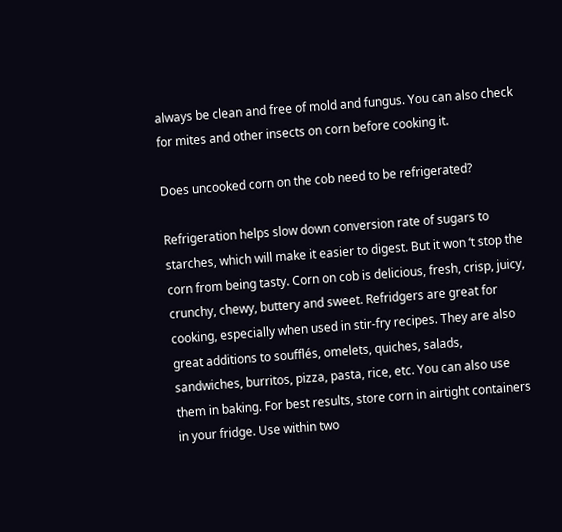always be clean and free of mold and fungus. You can also check for mites and other insects on corn before cooking it.

Does uncooked corn on the cob need to be refrigerated?

Refrigeration helps slow down conversion rate of sugars to starches, which will make it easier to digest. But it won ‘t stop the corn from being tasty. Corn on cob is delicious, fresh, crisp, juicy, crunchy, chewy, buttery and sweet. Refridgers are great for cooking, especially when used in stir-fry recipes. They are also great additions to soufflés, omelets, quiches, salads, sandwiches, burritos, pizza, pasta, rice, etc. You can also use them in baking. For best results, store corn in airtight containers in your fridge. Use within two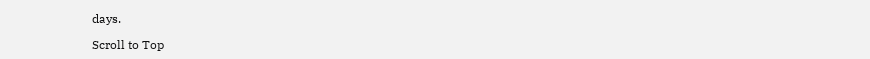days.

Scroll to Top